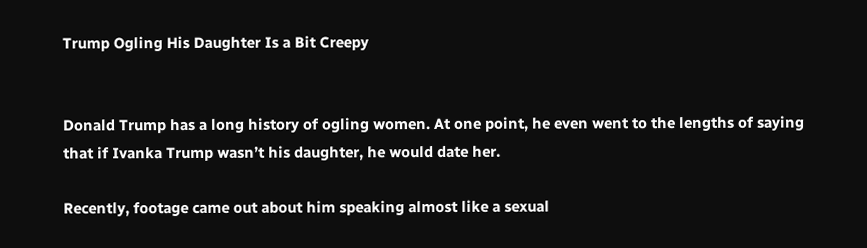Trump Ogling His Daughter Is a Bit Creepy


Donald Trump has a long history of ogling women. At one point, he even went to the lengths of saying that if Ivanka Trump wasn’t his daughter, he would date her.

Recently, footage came out about him speaking almost like a sexual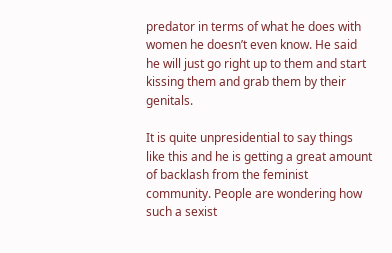predator in terms of what he does with women he doesn’t even know. He said he will just go right up to them and start kissing them and grab them by their genitals.

It is quite unpresidential to say things like this and he is getting a great amount of backlash from the feminist community. People are wondering how such a sexist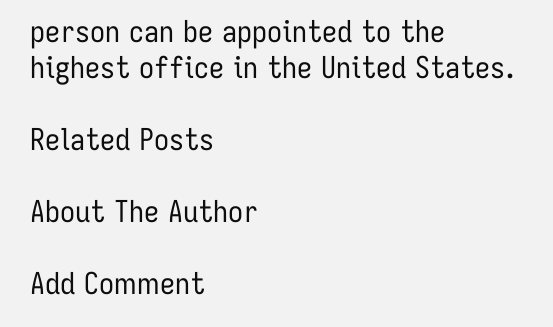person can be appointed to the highest office in the United States.

Related Posts

About The Author

Add Comment